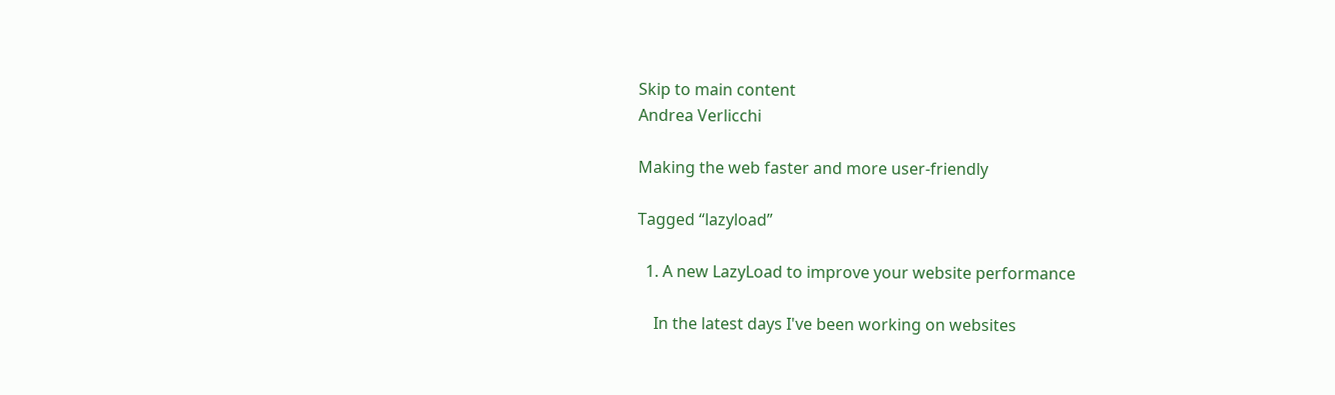Skip to main content
Andrea Verlicchi

Making the web faster and more user-friendly

Tagged “lazyload”

  1. A new LazyLoad to improve your website performance

    In the latest days I've been working on websites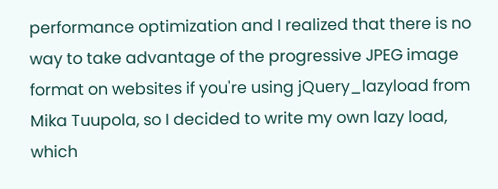performance optimization and I realized that there is no way to take advantage of the progressive JPEG image format on websites if you're using jQuery_lazyload from Mika Tuupola, so I decided to write my own lazy load, which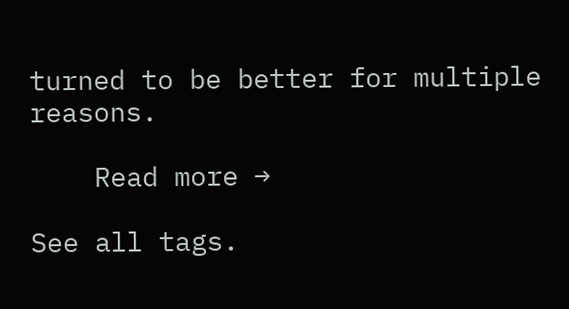turned to be better for multiple reasons.

    Read more →

See all tags.